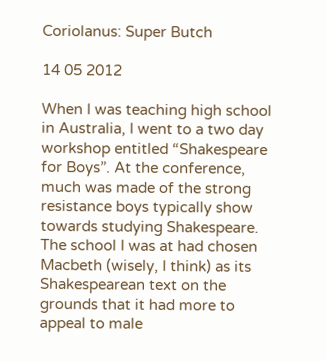Coriolanus: Super Butch

14 05 2012

When I was teaching high school in Australia, I went to a two day workshop entitled “Shakespeare for Boys”. At the conference, much was made of the strong resistance boys typically show towards studying Shakespeare. The school I was at had chosen Macbeth (wisely, I think) as its Shakespearean text on the grounds that it had more to appeal to male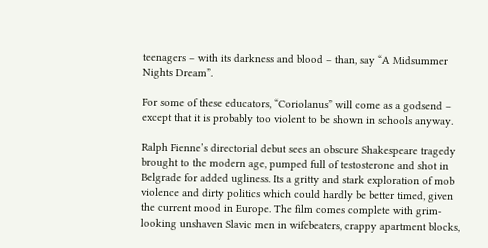teenagers – with its darkness and blood – than, say “A Midsummer Nights Dream”.

For some of these educators, “Coriolanus” will come as a godsend – except that it is probably too violent to be shown in schools anyway.

Ralph Fienne’s directorial debut sees an obscure Shakespeare tragedy brought to the modern age, pumped full of testosterone and shot in Belgrade for added ugliness. Its a gritty and stark exploration of mob violence and dirty politics which could hardly be better timed, given the current mood in Europe. The film comes complete with grim-looking unshaven Slavic men in wifebeaters, crappy apartment blocks,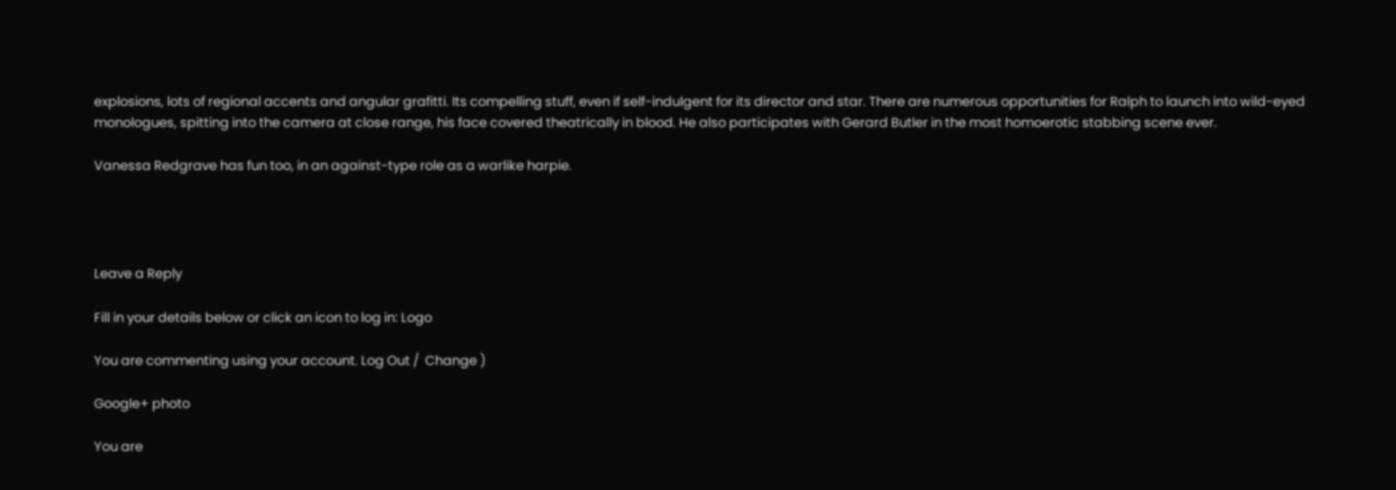explosions, lots of regional accents and angular grafitti. Its compelling stuff, even if self-indulgent for its director and star. There are numerous opportunities for Ralph to launch into wild-eyed monologues, spitting into the camera at close range, his face covered theatrically in blood. He also participates with Gerard Butler in the most homoerotic stabbing scene ever.

Vanessa Redgrave has fun too, in an against-type role as a warlike harpie.




Leave a Reply

Fill in your details below or click an icon to log in: Logo

You are commenting using your account. Log Out /  Change )

Google+ photo

You are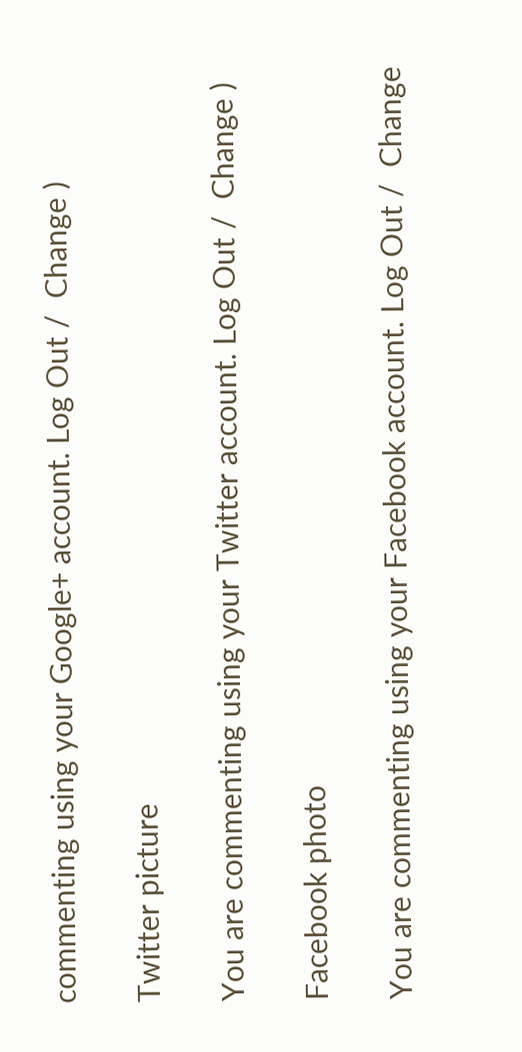commenting using your Google+ account. Log Out /  Change )

Twitter picture

You are commenting using your Twitter account. Log Out /  Change )

Facebook photo

You are commenting using your Facebook account. Log Out /  Change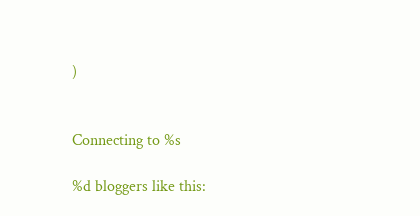)


Connecting to %s

%d bloggers like this: